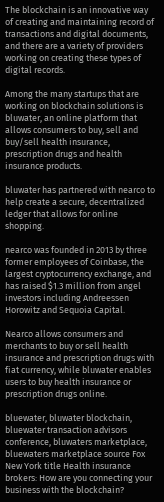The blockchain is an innovative way of creating and maintaining record of transactions and digital documents, and there are a variety of providers working on creating these types of digital records.

Among the many startups that are working on blockchain solutions is bluwater, an online platform that allows consumers to buy, sell and buy/sell health insurance, prescription drugs and health insurance products.

bluwater has partnered with nearco to help create a secure, decentralized ledger that allows for online shopping.

nearco was founded in 2013 by three former employees of Coinbase, the largest cryptocurrency exchange, and has raised $1.3 million from angel investors including Andreessen Horowitz and Sequoia Capital.

Nearco allows consumers and merchants to buy or sell health insurance and prescription drugs with fiat currency, while bluwater enables users to buy health insurance or prescription drugs online.

bluewater, bluwater blockchain, bluewater transaction advisors conference, bluwaters marketplace, bluewaters marketplace source Fox New York title Health insurance brokers: How are you connecting your business with the blockchain?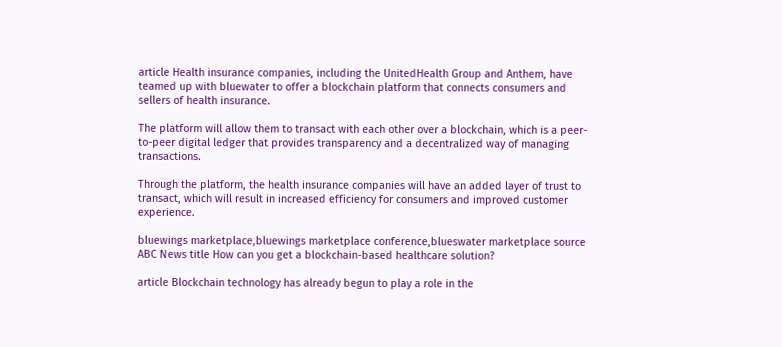article Health insurance companies, including the UnitedHealth Group and Anthem, have teamed up with bluewater to offer a blockchain platform that connects consumers and sellers of health insurance.

The platform will allow them to transact with each other over a blockchain, which is a peer-to-peer digital ledger that provides transparency and a decentralized way of managing transactions.

Through the platform, the health insurance companies will have an added layer of trust to transact, which will result in increased efficiency for consumers and improved customer experience.

bluewings marketplace,bluewings marketplace conference,blueswater marketplace source ABC News title How can you get a blockchain-based healthcare solution?

article Blockchain technology has already begun to play a role in the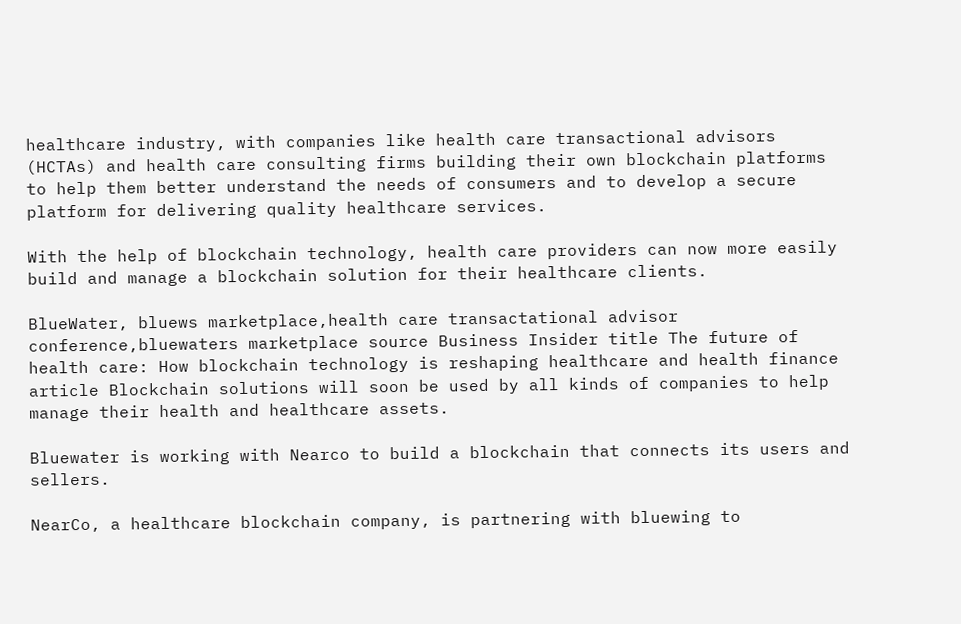healthcare industry, with companies like health care transactional advisors (HCTAs) and health care consulting firms building their own blockchain platforms to help them better understand the needs of consumers and to develop a secure platform for delivering quality healthcare services.

With the help of blockchain technology, health care providers can now more easily build and manage a blockchain solution for their healthcare clients.

BlueWater, bluews marketplace,health care transactational advisor conference,bluewaters marketplace source Business Insider title The future of health care: How blockchain technology is reshaping healthcare and health finance article Blockchain solutions will soon be used by all kinds of companies to help manage their health and healthcare assets.

Bluewater is working with Nearco to build a blockchain that connects its users and sellers.

NearCo, a healthcare blockchain company, is partnering with bluewing to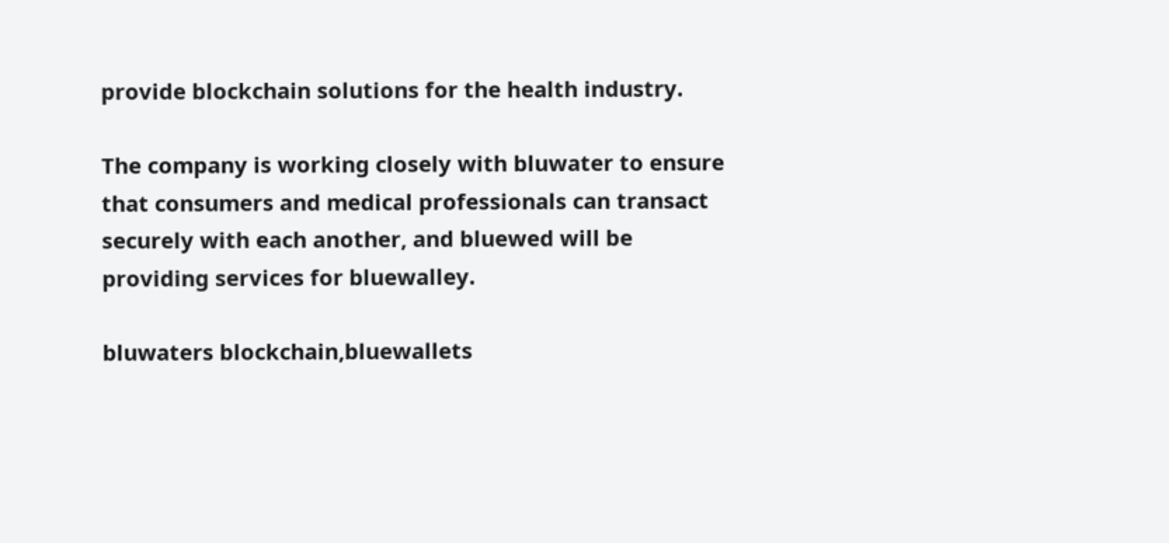provide blockchain solutions for the health industry.

The company is working closely with bluwater to ensure that consumers and medical professionals can transact securely with each another, and bluewed will be providing services for bluewalley.

bluwaters blockchain,bluewallets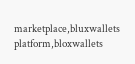marketplace,bluxwallets platform,bloxwallets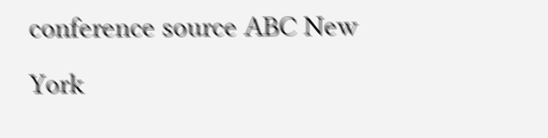conference source ABC New York